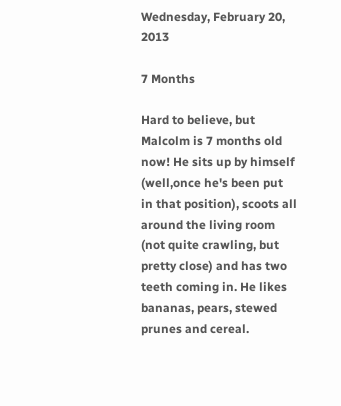Wednesday, February 20, 2013

7 Months

Hard to believe, but Malcolm is 7 months old now! He sits up by himself (well,once he's been put in that position), scoots all around the living room (not quite crawling, but pretty close) and has two teeth coming in. He likes bananas, pears, stewed prunes and cereal.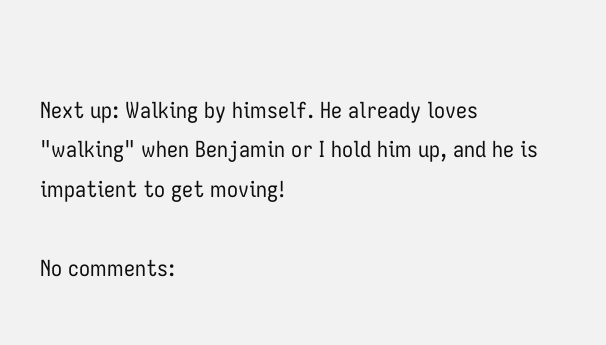Next up: Walking by himself. He already loves "walking" when Benjamin or I hold him up, and he is impatient to get moving!

No comments: